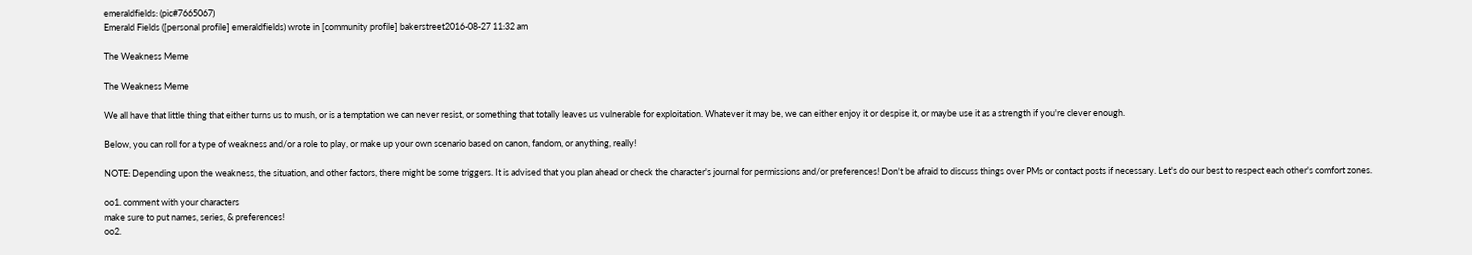emeraldfields: (pic#7665067)
Emerald Fields ([personal profile] emeraldfields) wrote in [community profile] bakerstreet2016-08-27 11:32 am

The Weakness Meme

The Weakness Meme

We all have that little thing that either turns us to mush, or is a temptation we can never resist, or something that totally leaves us vulnerable for exploitation. Whatever it may be, we can either enjoy it or despise it, or maybe use it as a strength if you're clever enough.

Below, you can roll for a type of weakness and/or a role to play, or make up your own scenario based on canon, fandom, or anything, really!

NOTE: Depending upon the weakness, the situation, and other factors, there might be some triggers. It is advised that you plan ahead or check the character's journal for permissions and/or preferences! Don't be afraid to discuss things over PMs or contact posts if necessary. Let's do our best to respect each other's comfort zones.

oo1. comment with your characters
make sure to put names, series, & preferences!
oo2.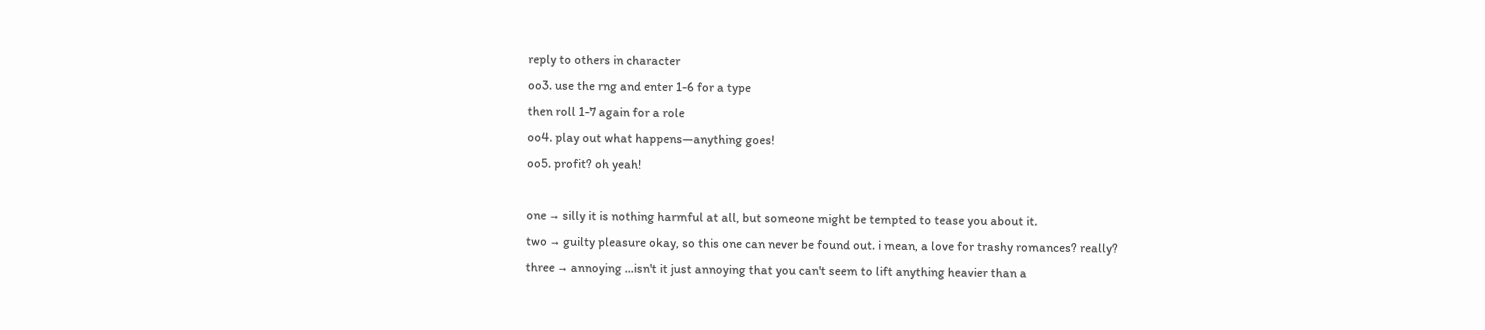reply to others in character
oo3. use the rng and enter 1-6 for a type
then roll 1-7 again for a role
oo4. play out what happens—anything goes!
oo5. profit? oh yeah!

one → silly it is nothing harmful at all, but someone might be tempted to tease you about it.
two → guilty pleasure okay, so this one can never be found out. i mean, a love for trashy romances? really?
three → annoying ...isn't it just annoying that you can't seem to lift anything heavier than a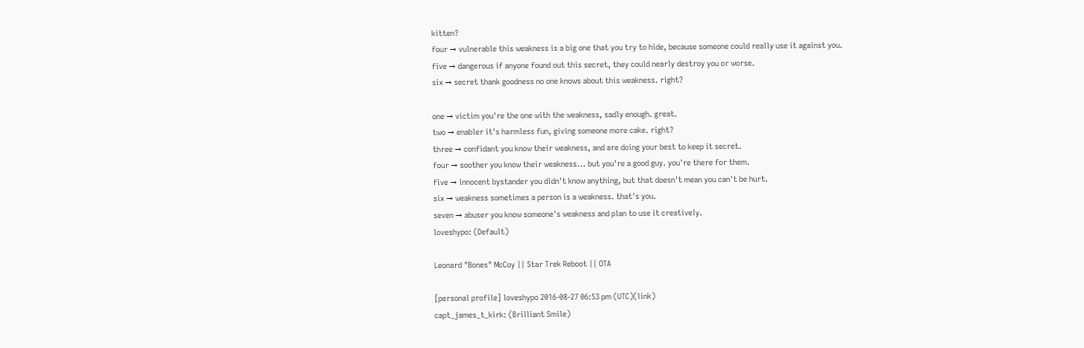kitten?
four → vulnerable this weakness is a big one that you try to hide, because someone could really use it against you.
five → dangerous if anyone found out this secret, they could nearly destroy you or worse.
six → secret thank goodness no one knows about this weakness. right?

one → victim you're the one with the weakness, sadly enough. great.
two → enabler it's harmless fun, giving someone more cake. right?
three → confidant you know their weakness, and are doing your best to keep it secret.
four → soother you know their weakness... but you're a good guy. you're there for them.
five → innocent bystander you didn't know anything, but that doesn't mean you can't be hurt.
six → weakness sometimes a person is a weakness. that's you.
seven → abuser you know someone's weakness and plan to use it creatively.
loveshypo: (Default)

Leonard "Bones" McCoy || Star Trek Reboot || OTA

[personal profile] loveshypo 2016-08-27 06:53 pm (UTC)(link)
capt_james_t_kirk: (Brilliant Smile)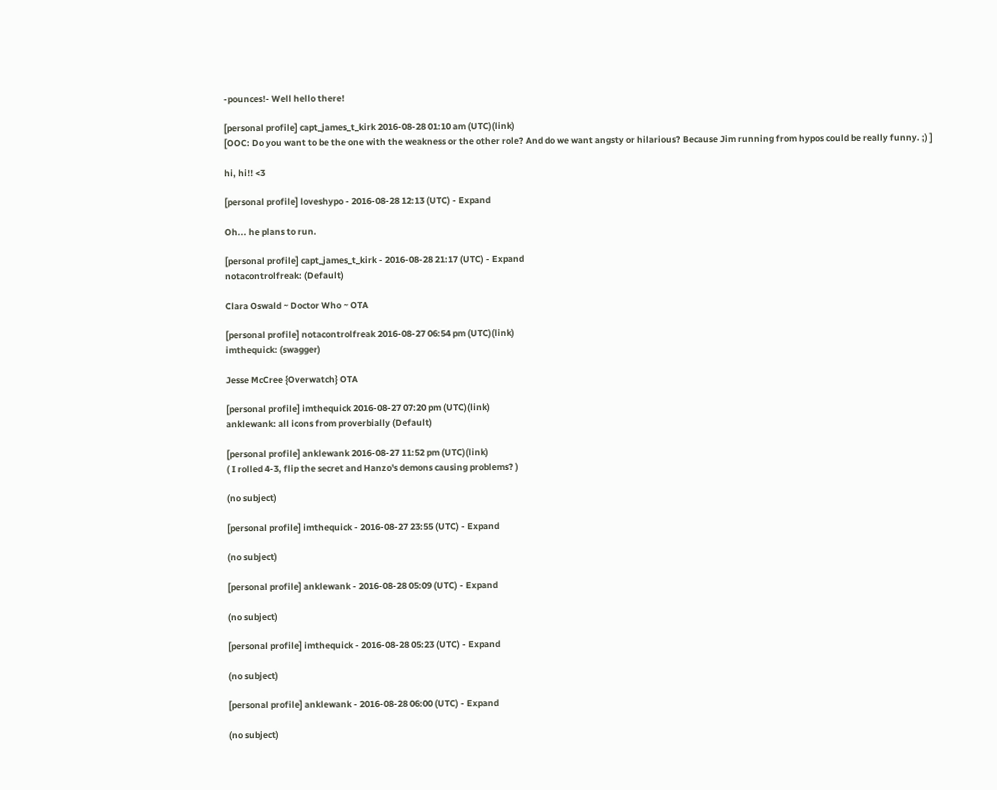-pounces!- Well hello there!

[personal profile] capt_james_t_kirk 2016-08-28 01:10 am (UTC)(link)
[OOC: Do you want to be the one with the weakness or the other role? And do we want angsty or hilarious? Because Jim running from hypos could be really funny. ;) ]

hi, hi!! <3

[personal profile] loveshypo - 2016-08-28 12:13 (UTC) - Expand

Oh... he plans to run.

[personal profile] capt_james_t_kirk - 2016-08-28 21:17 (UTC) - Expand
notacontrolfreak: (Default)

Clara Oswald ~ Doctor Who ~ OTA

[personal profile] notacontrolfreak 2016-08-27 06:54 pm (UTC)(link)
imthequick: (swagger)

Jesse McCree {Overwatch} OTA

[personal profile] imthequick 2016-08-27 07:20 pm (UTC)(link)
anklewank: all icons from proverbially (Default)

[personal profile] anklewank 2016-08-27 11:52 pm (UTC)(link)
( I rolled 4-3, flip the secret and Hanzo's demons causing problems? )

(no subject)

[personal profile] imthequick - 2016-08-27 23:55 (UTC) - Expand

(no subject)

[personal profile] anklewank - 2016-08-28 05:09 (UTC) - Expand

(no subject)

[personal profile] imthequick - 2016-08-28 05:23 (UTC) - Expand

(no subject)

[personal profile] anklewank - 2016-08-28 06:00 (UTC) - Expand

(no subject)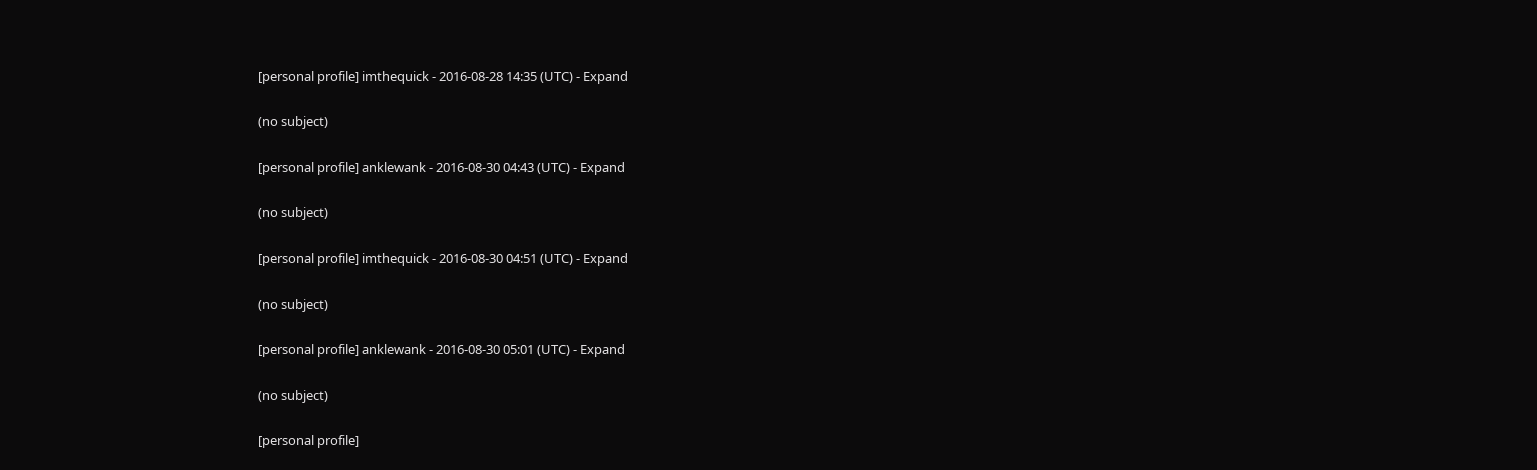[personal profile] imthequick - 2016-08-28 14:35 (UTC) - Expand

(no subject)

[personal profile] anklewank - 2016-08-30 04:43 (UTC) - Expand

(no subject)

[personal profile] imthequick - 2016-08-30 04:51 (UTC) - Expand

(no subject)

[personal profile] anklewank - 2016-08-30 05:01 (UTC) - Expand

(no subject)

[personal profile]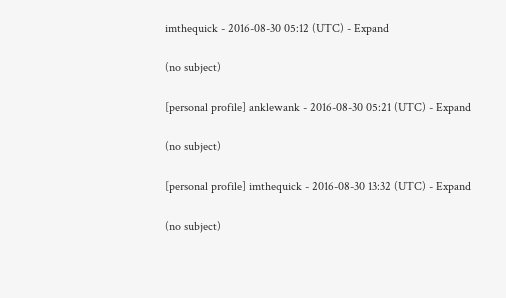imthequick - 2016-08-30 05:12 (UTC) - Expand

(no subject)

[personal profile] anklewank - 2016-08-30 05:21 (UTC) - Expand

(no subject)

[personal profile] imthequick - 2016-08-30 13:32 (UTC) - Expand

(no subject)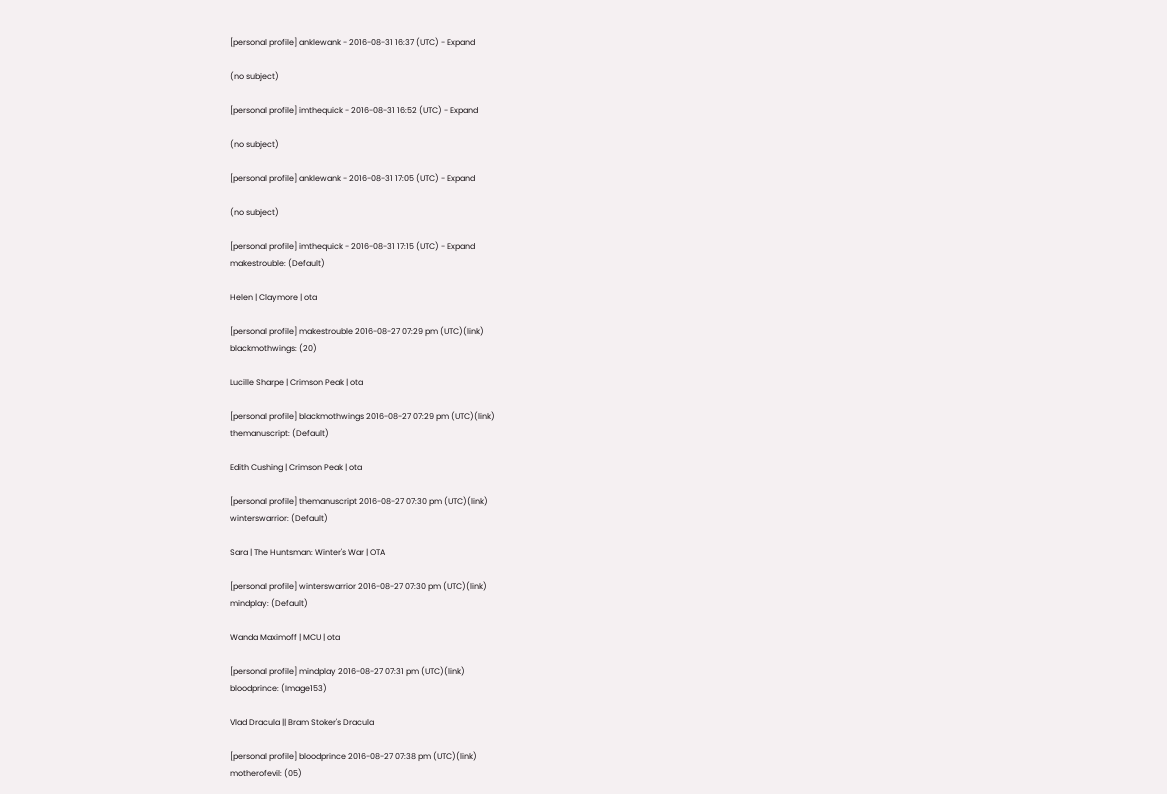[personal profile] anklewank - 2016-08-31 16:37 (UTC) - Expand

(no subject)

[personal profile] imthequick - 2016-08-31 16:52 (UTC) - Expand

(no subject)

[personal profile] anklewank - 2016-08-31 17:05 (UTC) - Expand

(no subject)

[personal profile] imthequick - 2016-08-31 17:15 (UTC) - Expand
makestrouble: (Default)

Helen | Claymore | ota

[personal profile] makestrouble 2016-08-27 07:29 pm (UTC)(link)
blackmothwings: (20)

Lucille Sharpe | Crimson Peak | ota

[personal profile] blackmothwings 2016-08-27 07:29 pm (UTC)(link)
themanuscript: (Default)

Edith Cushing | Crimson Peak | ota

[personal profile] themanuscript 2016-08-27 07:30 pm (UTC)(link)
winterswarrior: (Default)

Sara | The Huntsman: Winter's War | OTA

[personal profile] winterswarrior 2016-08-27 07:30 pm (UTC)(link)
mindplay: (Default)

Wanda Maximoff | MCU | ota

[personal profile] mindplay 2016-08-27 07:31 pm (UTC)(link)
bloodprince: (Image153)

Vlad Dracula || Bram Stoker's Dracula

[personal profile] bloodprince 2016-08-27 07:38 pm (UTC)(link)
motherofevil: (05)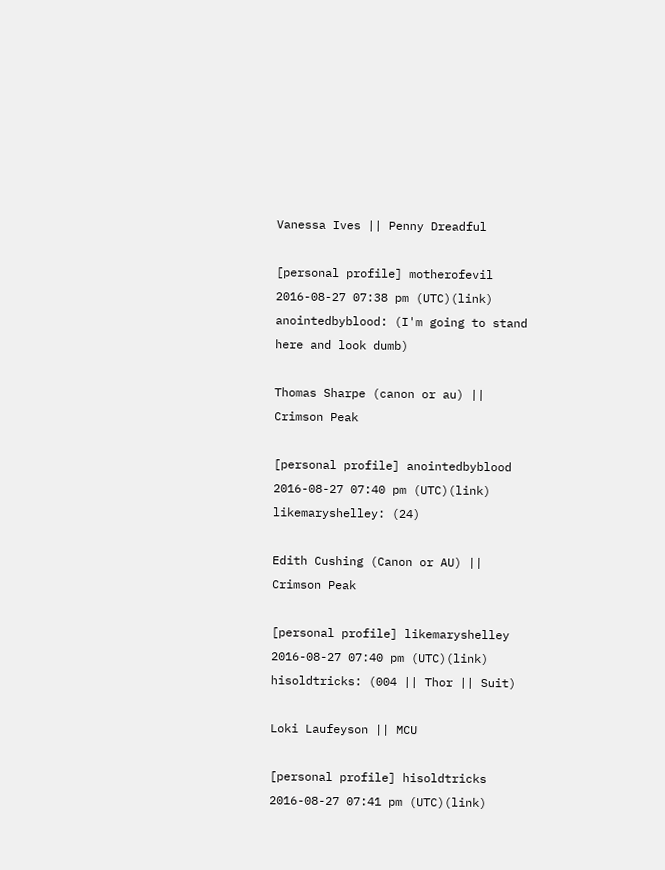Vanessa Ives || Penny Dreadful

[personal profile] motherofevil 2016-08-27 07:38 pm (UTC)(link)
anointedbyblood: (I'm going to stand here and look dumb)

Thomas Sharpe (canon or au) || Crimson Peak

[personal profile] anointedbyblood 2016-08-27 07:40 pm (UTC)(link)
likemaryshelley: (24)

Edith Cushing (Canon or AU) || Crimson Peak

[personal profile] likemaryshelley 2016-08-27 07:40 pm (UTC)(link)
hisoldtricks: (004 || Thor || Suit)

Loki Laufeyson || MCU

[personal profile] hisoldtricks 2016-08-27 07:41 pm (UTC)(link)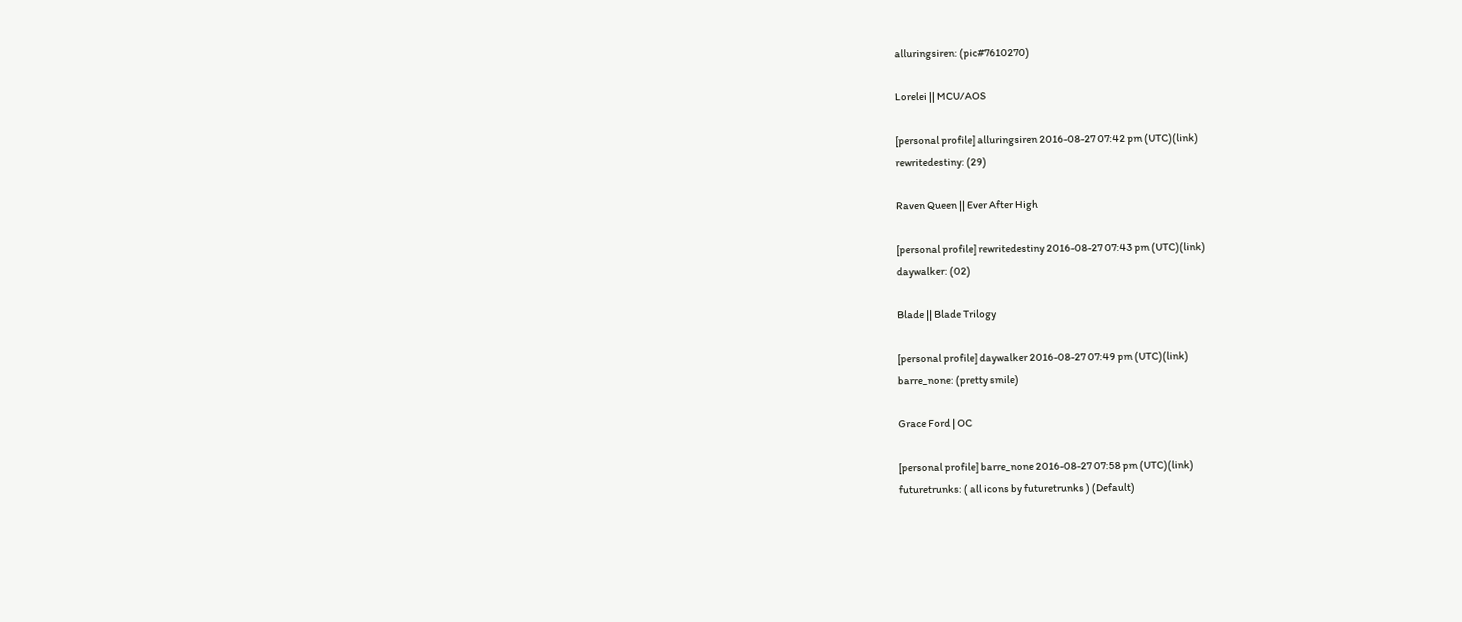alluringsiren: (pic#7610270)

Lorelei || MCU/AOS

[personal profile] alluringsiren 2016-08-27 07:42 pm (UTC)(link)
rewritedestiny: (29)

Raven Queen || Ever After High

[personal profile] rewritedestiny 2016-08-27 07:43 pm (UTC)(link)
daywalker: (02)

Blade || Blade Trilogy

[personal profile] daywalker 2016-08-27 07:49 pm (UTC)(link)
barre_none: (pretty smile)

Grace Ford | OC

[personal profile] barre_none 2016-08-27 07:58 pm (UTC)(link)
futuretrunks: ( all icons by futuretrunks ) (Default)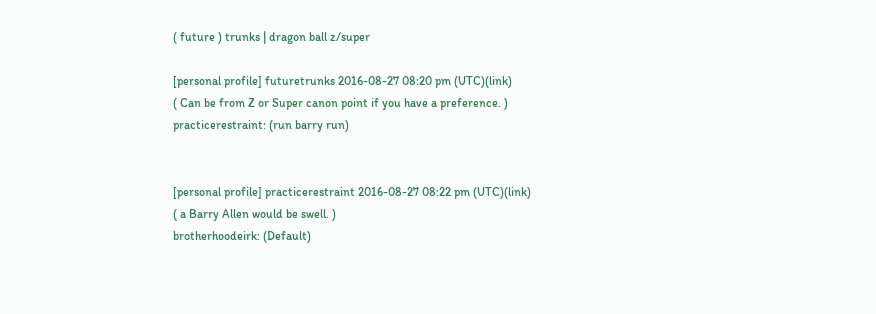( future ) trunks | dragon ball z/super

[personal profile] futuretrunks 2016-08-27 08:20 pm (UTC)(link)
( Can be from Z or Super canon point if you have a preference. )
practicerestraint: (run barry run)


[personal profile] practicerestraint 2016-08-27 08:22 pm (UTC)(link)
( a Barry Allen would be swell. )
brotherhoodeirk: (Default)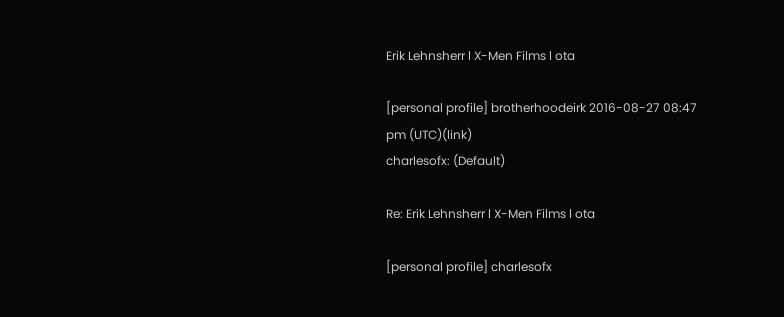Erik Lehnsherr l X-Men Films l ota

[personal profile] brotherhoodeirk 2016-08-27 08:47 pm (UTC)(link)
charlesofx: (Default)

Re: Erik Lehnsherr l X-Men Films l ota

[personal profile] charlesofx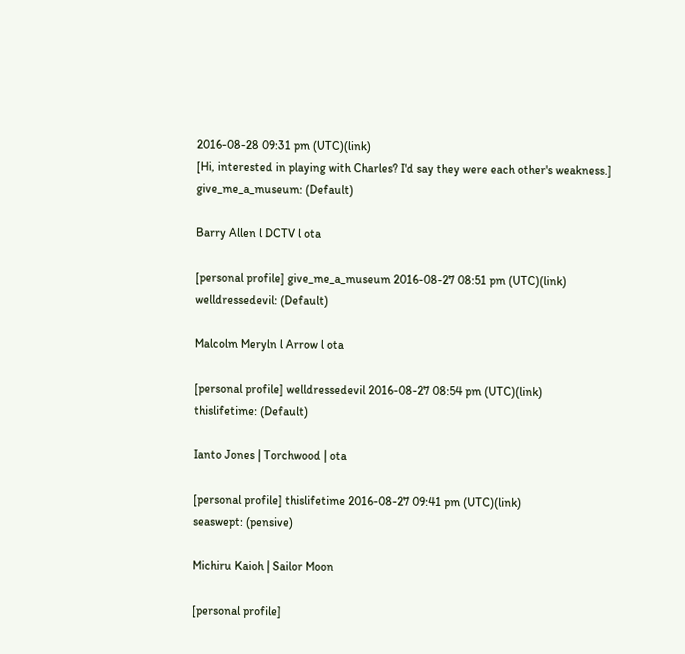2016-08-28 09:31 pm (UTC)(link)
[Hi, interested in playing with Charles? I'd say they were each other's weakness.]
give_me_a_museum: (Default)

Barry Allen l DCTV l ota

[personal profile] give_me_a_museum 2016-08-27 08:51 pm (UTC)(link)
welldressedevil: (Default)

Malcolm Meryln l Arrow l ota

[personal profile] welldressedevil 2016-08-27 08:54 pm (UTC)(link)
thislifetime: (Default)

Ianto Jones | Torchwood | ota

[personal profile] thislifetime 2016-08-27 09:41 pm (UTC)(link)
seaswept: (pensive)

Michiru Kaioh | Sailor Moon

[personal profile]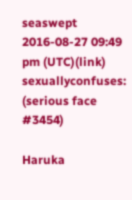seaswept 2016-08-27 09:49 pm (UTC)(link)
sexuallyconfuses: (serious face #3454)

Haruka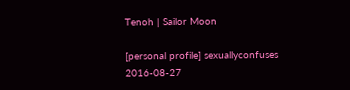Tenoh | Sailor Moon

[personal profile] sexuallyconfuses 2016-08-27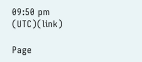09:50 pm (UTC)(link)

Page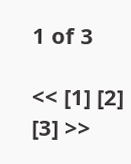1 of 3

<< [1] [2] [3] >>